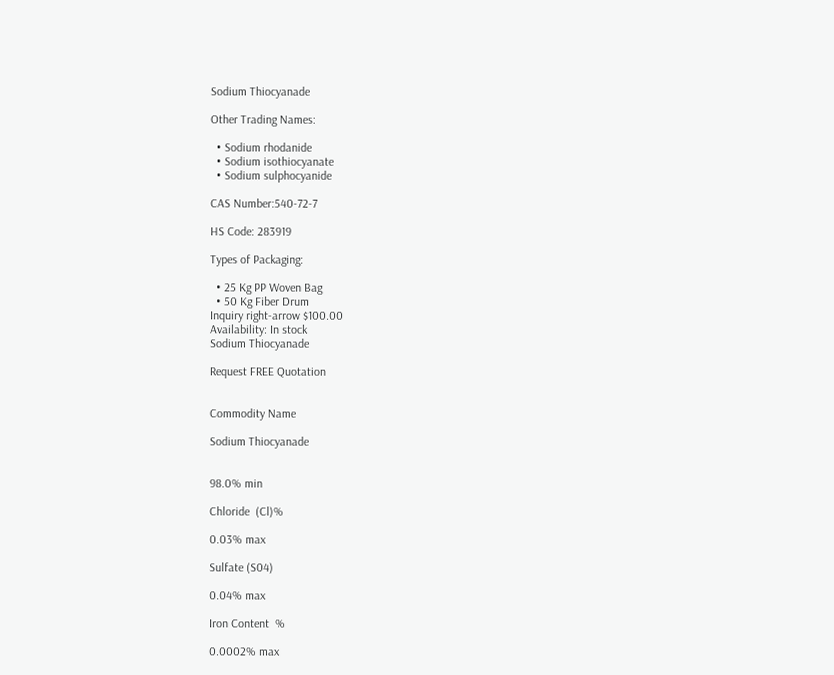Sodium Thiocyanade

Other Trading Names:

  • Sodium rhodanide
  • Sodium isothiocyanate
  • Sodium sulphocyanide

CAS Number:540-72-7

HS Code: 283919

Types of Packaging:

  • 25 Kg PP Woven Bag
  • 50 Kg Fiber Drum
Inquiry right-arrow $100.00
Availability: In stock
Sodium Thiocyanade

Request FREE Quotation


Commodity Name

Sodium Thiocyanade


98.0% min

Chloride  (Cl)%

0.03% max

Sulfate (S04)

0.04% max

Iron Content  %

0.0002% max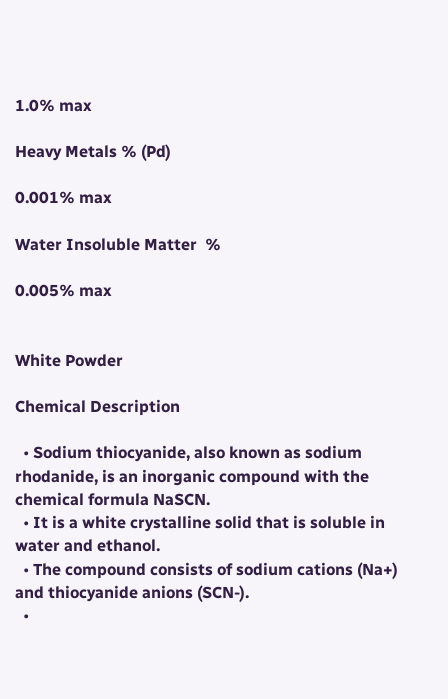1.0% max

Heavy Metals % (Pd)

0.001% max

Water Insoluble Matter  %

0.005% max


White Powder

Chemical Description

  • Sodium thiocyanide, also known as sodium rhodanide, is an inorganic compound with the chemical formula NaSCN.
  • It is a white crystalline solid that is soluble in water and ethanol.
  • The compound consists of sodium cations (Na+) and thiocyanide anions (SCN-).
  •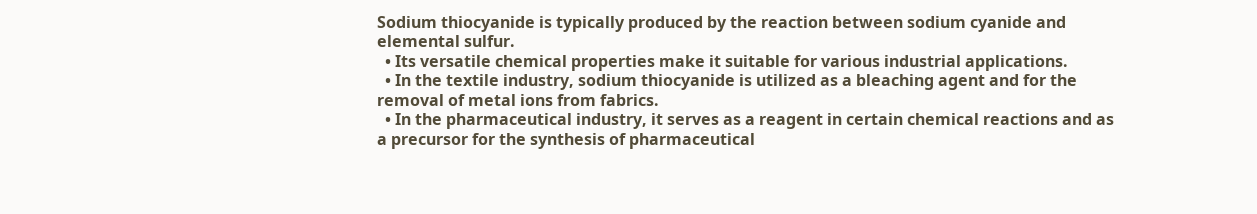Sodium thiocyanide is typically produced by the reaction between sodium cyanide and elemental sulfur.
  • Its versatile chemical properties make it suitable for various industrial applications.
  • In the textile industry, sodium thiocyanide is utilized as a bleaching agent and for the removal of metal ions from fabrics.
  • In the pharmaceutical industry, it serves as a reagent in certain chemical reactions and as a precursor for the synthesis of pharmaceutical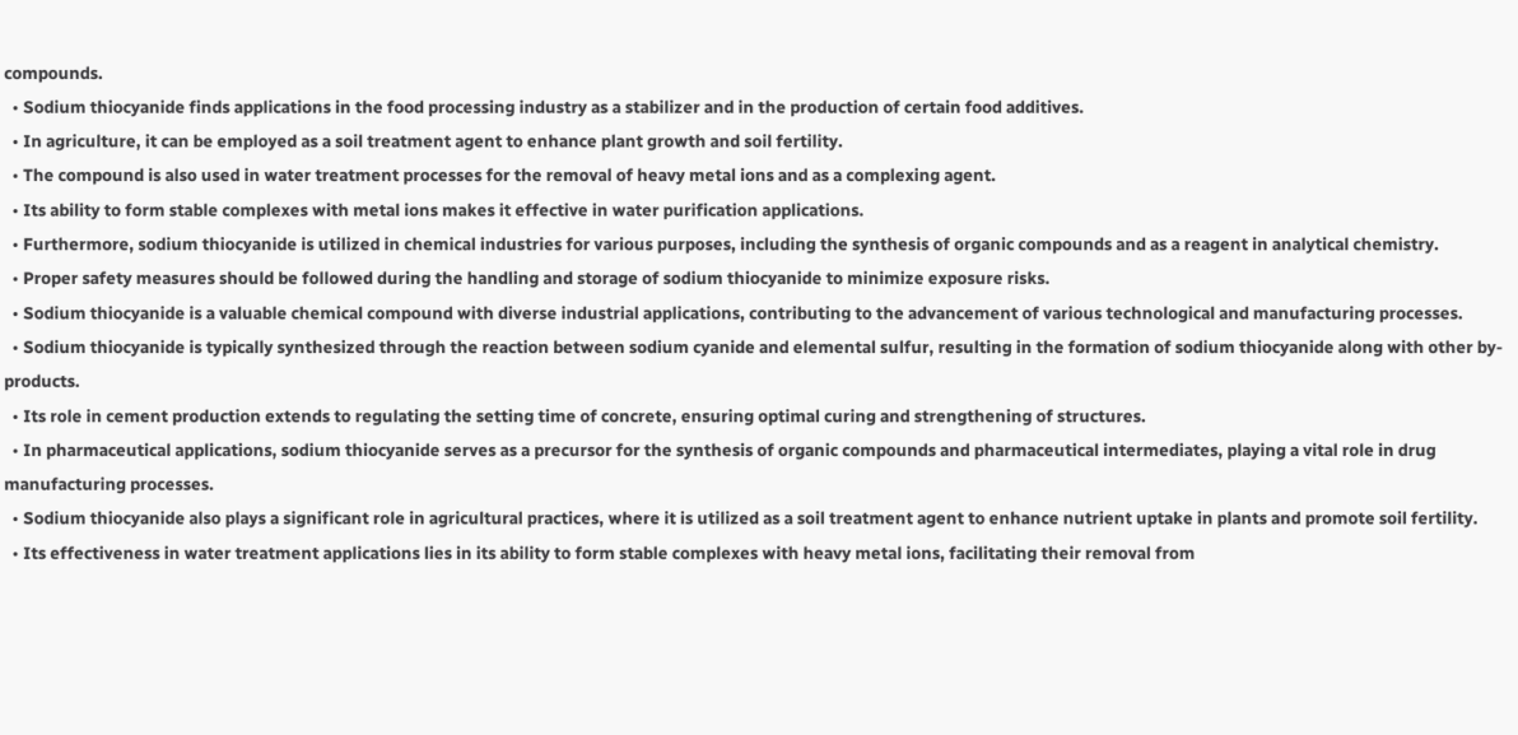compounds.
  • Sodium thiocyanide finds applications in the food processing industry as a stabilizer and in the production of certain food additives.
  • In agriculture, it can be employed as a soil treatment agent to enhance plant growth and soil fertility.
  • The compound is also used in water treatment processes for the removal of heavy metal ions and as a complexing agent.
  • Its ability to form stable complexes with metal ions makes it effective in water purification applications.
  • Furthermore, sodium thiocyanide is utilized in chemical industries for various purposes, including the synthesis of organic compounds and as a reagent in analytical chemistry.
  • Proper safety measures should be followed during the handling and storage of sodium thiocyanide to minimize exposure risks.
  • Sodium thiocyanide is a valuable chemical compound with diverse industrial applications, contributing to the advancement of various technological and manufacturing processes.
  • Sodium thiocyanide is typically synthesized through the reaction between sodium cyanide and elemental sulfur, resulting in the formation of sodium thiocyanide along with other by-products.
  • Its role in cement production extends to regulating the setting time of concrete, ensuring optimal curing and strengthening of structures.
  • In pharmaceutical applications, sodium thiocyanide serves as a precursor for the synthesis of organic compounds and pharmaceutical intermediates, playing a vital role in drug manufacturing processes.
  • Sodium thiocyanide also plays a significant role in agricultural practices, where it is utilized as a soil treatment agent to enhance nutrient uptake in plants and promote soil fertility.
  • Its effectiveness in water treatment applications lies in its ability to form stable complexes with heavy metal ions, facilitating their removal from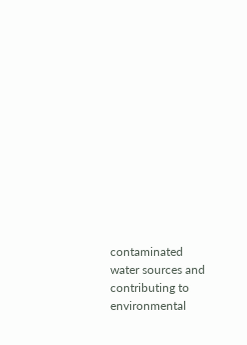contaminated water sources and contributing to environmental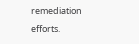remediation efforts.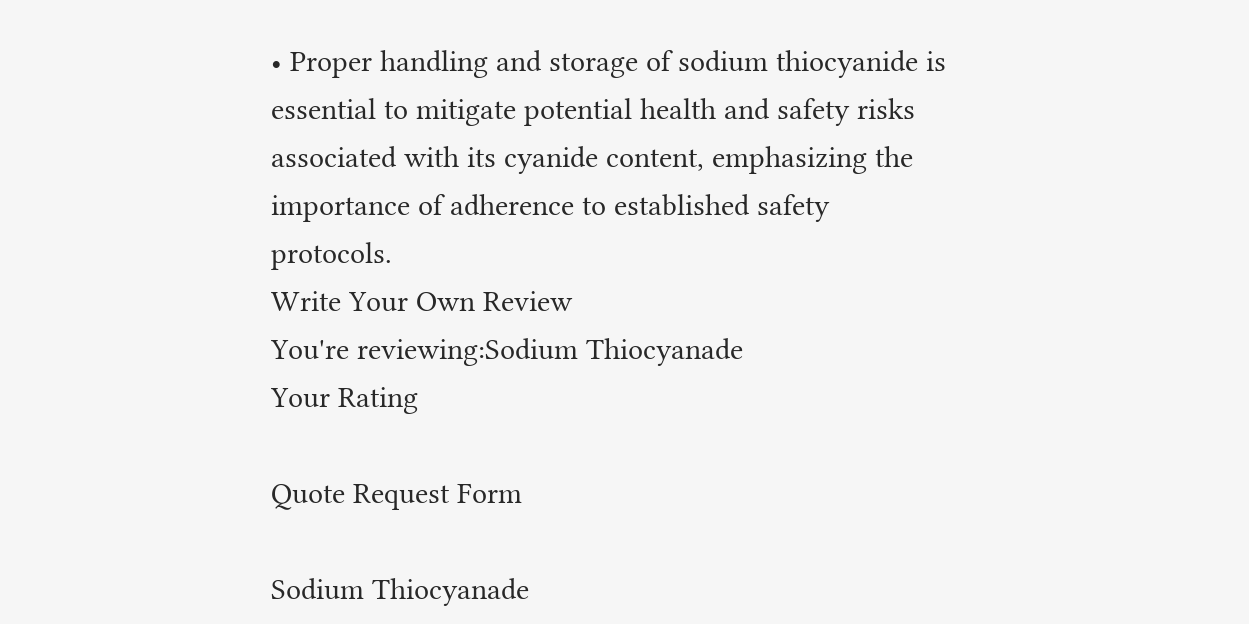• Proper handling and storage of sodium thiocyanide is essential to mitigate potential health and safety risks associated with its cyanide content, emphasizing the importance of adherence to established safety protocols.
Write Your Own Review
You're reviewing:Sodium Thiocyanade
Your Rating

Quote Request Form

Sodium Thiocyanade